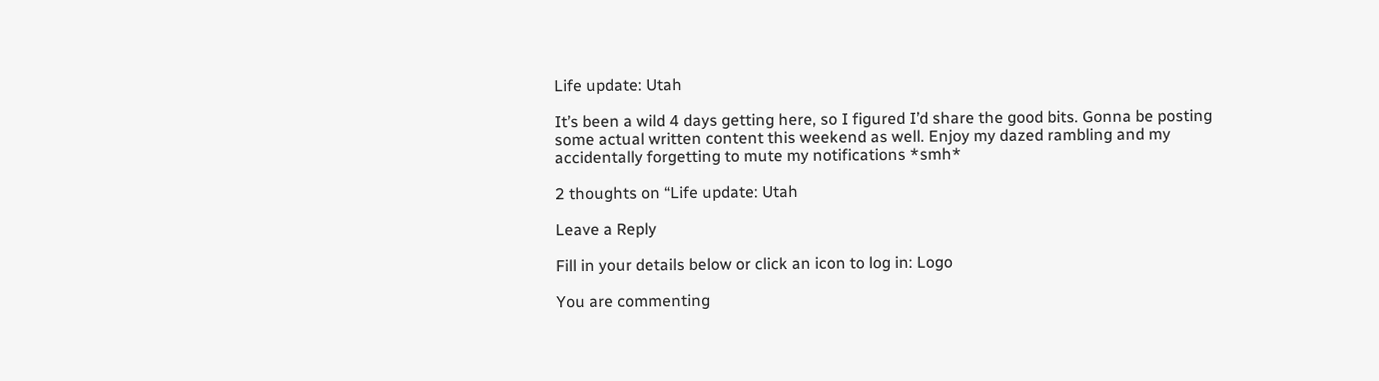Life update: Utah

It’s been a wild 4 days getting here, so I figured I’d share the good bits. Gonna be posting some actual written content this weekend as well. Enjoy my dazed rambling and my accidentally forgetting to mute my notifications *smh*

2 thoughts on “Life update: Utah

Leave a Reply

Fill in your details below or click an icon to log in: Logo

You are commenting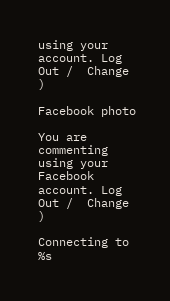using your account. Log Out /  Change )

Facebook photo

You are commenting using your Facebook account. Log Out /  Change )

Connecting to %s